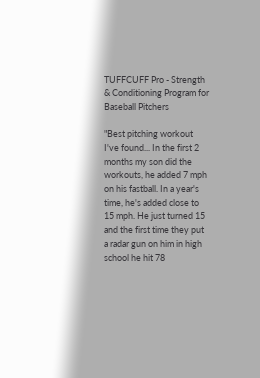TUFFCUFF Pro - Strength & Conditioning Program for Baseball Pitchers

"Best pitching workout I've found... In the first 2 months my son did the workouts, he added 7 mph on his fastball. In a year's time, he's added close to 15 mph. He just turned 15 and the first time they put a radar gun on him in high school he hit 78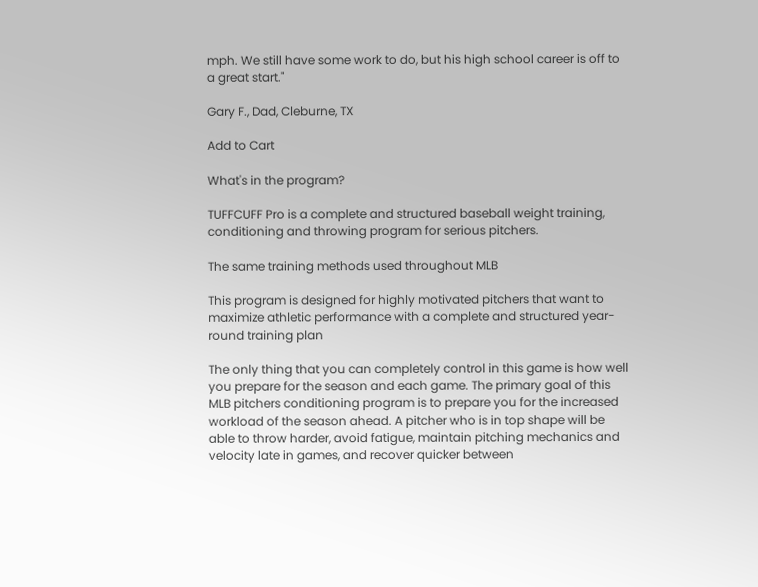mph. We still have some work to do, but his high school career is off to a great start."

Gary F., Dad, Cleburne, TX

Add to Cart

What's in the program?

TUFFCUFF Pro is a complete and structured baseball weight training, conditioning and throwing program for serious pitchers.

The same training methods used throughout MLB

This program is designed for highly motivated pitchers that want to maximize athletic performance with a complete and structured year-round training plan

The only thing that you can completely control in this game is how well you prepare for the season and each game. The primary goal of this MLB pitchers conditioning program is to prepare you for the increased workload of the season ahead. A pitcher who is in top shape will be able to throw harder, avoid fatigue, maintain pitching mechanics and velocity late in games, and recover quicker between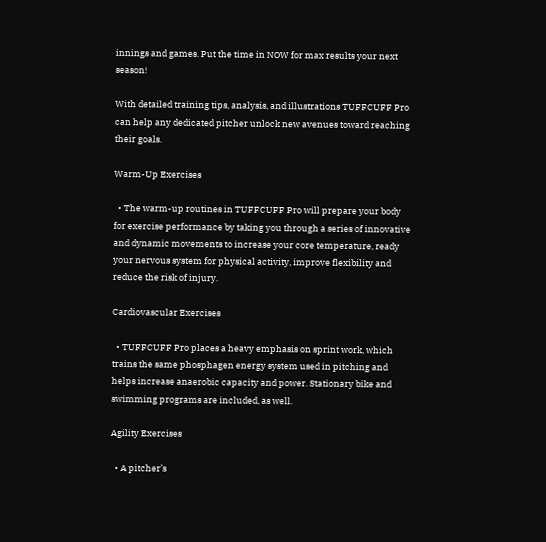innings and games. Put the time in NOW for max results your next season!

With detailed training tips, analysis, and illustrations TUFFCUFF Pro can help any dedicated pitcher unlock new avenues toward reaching their goals.

Warm-Up Exercises

  • The warm-up routines in TUFFCUFF Pro will prepare your body for exercise performance by taking you through a series of innovative and dynamic movements to increase your core temperature, ready your nervous system for physical activity, improve flexibility and reduce the risk of injury.

Cardiovascular Exercises

  • TUFFCUFF Pro places a heavy emphasis on sprint work, which trains the same phosphagen energy system used in pitching and helps increase anaerobic capacity and power. Stationary bike and swimming programs are included, as well.

Agility Exercises

  • A pitcher’s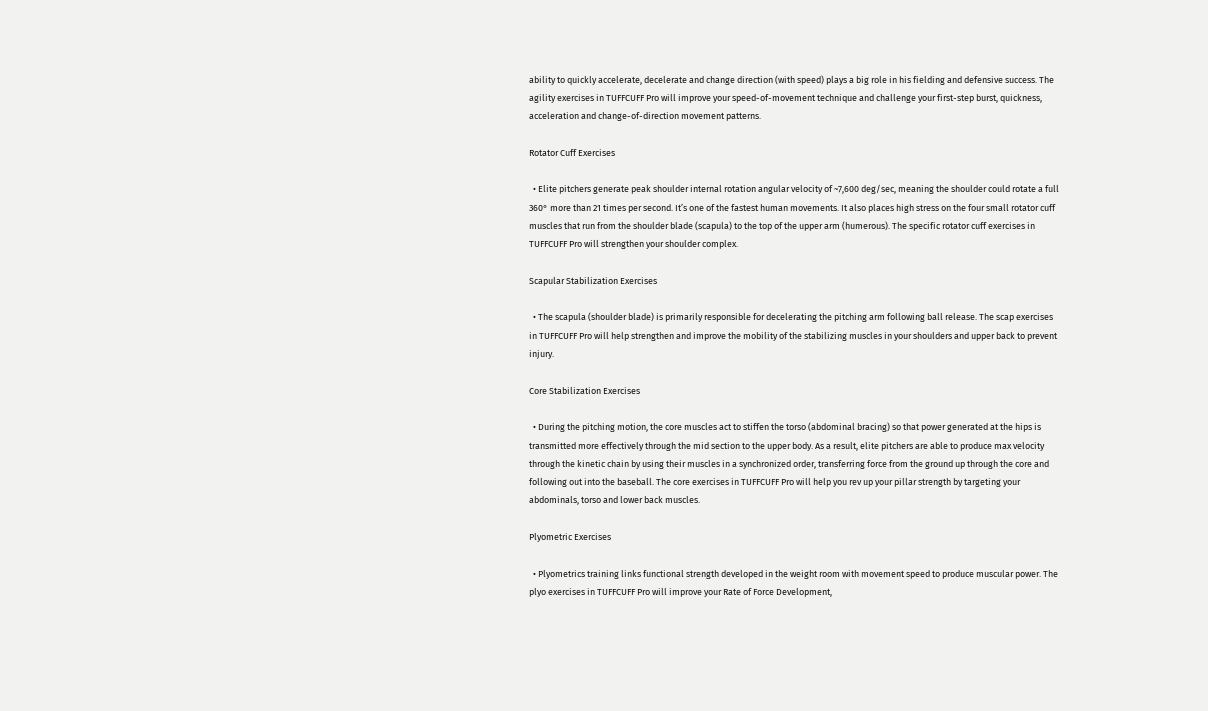ability to quickly accelerate, decelerate and change direction (with speed) plays a big role in his fielding and defensive success. The agility exercises in TUFFCUFF Pro will improve your speed-of-movement technique and challenge your first-step burst, quickness, acceleration and change-of-direction movement patterns.

Rotator Cuff Exercises

  • Elite pitchers generate peak shoulder internal rotation angular velocity of ~7,600 deg/sec, meaning the shoulder could rotate a full 360° more than 21 times per second. It’s one of the fastest human movements. It also places high stress on the four small rotator cuff muscles that run from the shoulder blade (scapula) to the top of the upper arm (humerous). The specific rotator cuff exercises in TUFFCUFF Pro will strengthen your shoulder complex.

Scapular Stabilization Exercises

  • The scapula (shoulder blade) is primarily responsible for decelerating the pitching arm following ball release. The scap exercises in TUFFCUFF Pro will help strengthen and improve the mobility of the stabilizing muscles in your shoulders and upper back to prevent injury.

Core Stabilization Exercises

  • During the pitching motion, the core muscles act to stiffen the torso (abdominal bracing) so that power generated at the hips is transmitted more effectively through the mid section to the upper body. As a result, elite pitchers are able to produce max velocity through the kinetic chain by using their muscles in a synchronized order, transferring force from the ground up through the core and following out into the baseball. The core exercises in TUFFCUFF Pro will help you rev up your pillar strength by targeting your abdominals, torso and lower back muscles.

Plyometric Exercises

  • Plyometrics training links functional strength developed in the weight room with movement speed to produce muscular power. The plyo exercises in TUFFCUFF Pro will improve your Rate of Force Development,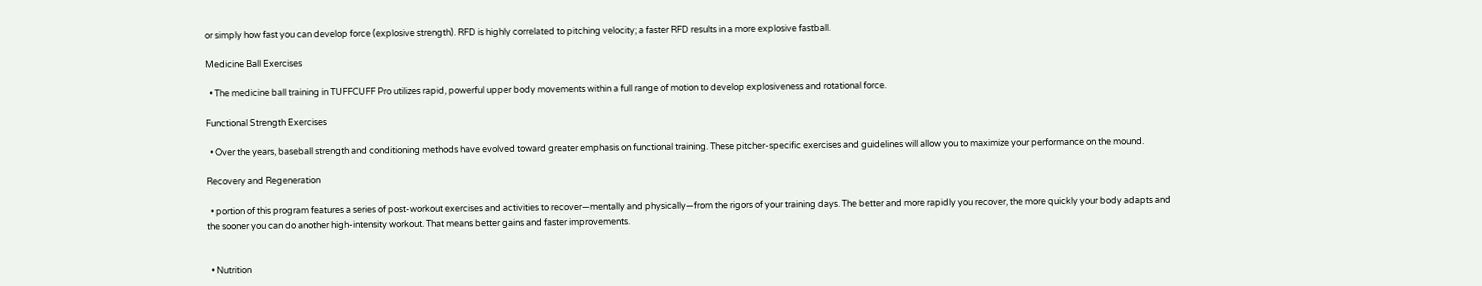or simply how fast you can develop force (explosive strength). RFD is highly correlated to pitching velocity; a faster RFD results in a more explosive fastball.

Medicine Ball Exercises

  • The medicine ball training in TUFFCUFF Pro utilizes rapid, powerful upper body movements within a full range of motion to develop explosiveness and rotational force.

Functional Strength Exercises

  • Over the years, baseball strength and conditioning methods have evolved toward greater emphasis on functional training. These pitcher-specific exercises and guidelines will allow you to maximize your performance on the mound.

Recovery and Regeneration

  • portion of this program features a series of post-workout exercises and activities to recover—mentally and physically—from the rigors of your training days. The better and more rapidly you recover, the more quickly your body adapts and the sooner you can do another high-intensity workout. That means better gains and faster improvements.


  • Nutrition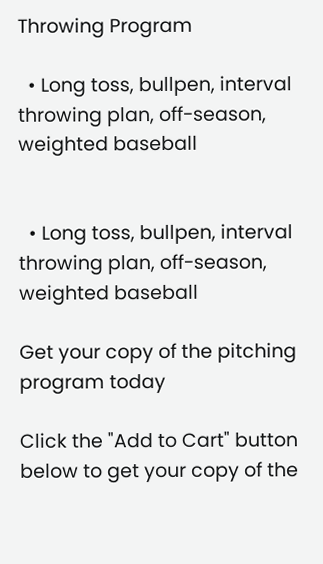Throwing Program

  • Long toss, bullpen, interval throwing plan, off-season, weighted baseball


  • Long toss, bullpen, interval throwing plan, off-season, weighted baseball

Get your copy of the pitching program today

Click the "Add to Cart" button below to get your copy of the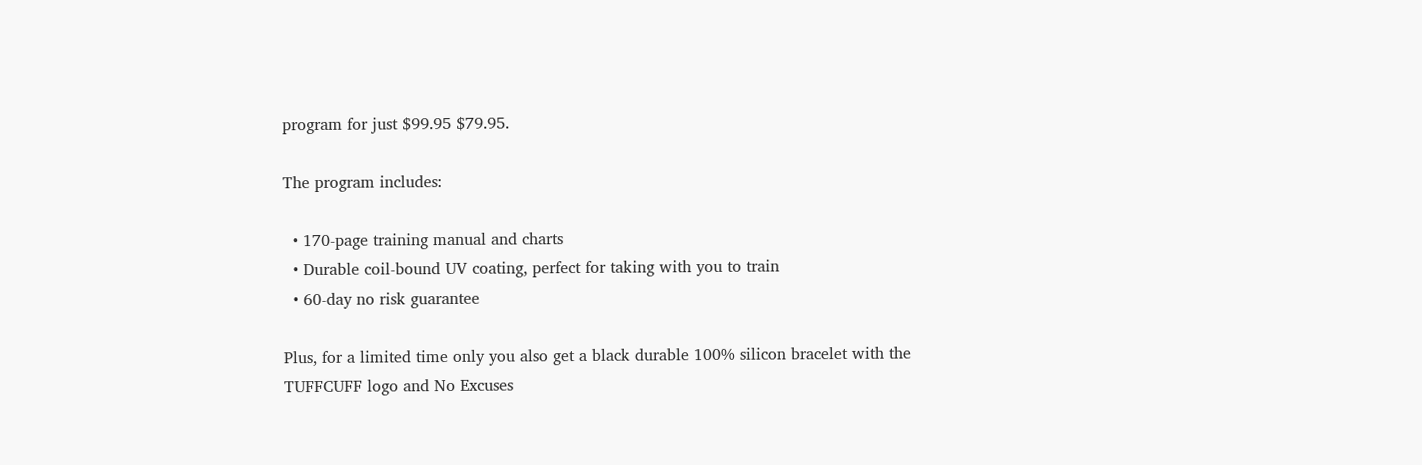program for just $99.95 $79.95.

The program includes:

  • 170-page training manual and charts
  • Durable coil-bound UV coating, perfect for taking with you to train
  • 60-day no risk guarantee

Plus, for a limited time only you also get a black durable 100% silicon bracelet with the TUFFCUFF logo and No Excuses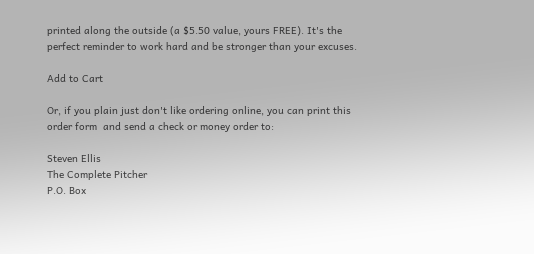printed along the outside (a $5.50 value, yours FREE). It's the perfect reminder to work hard and be stronger than your excuses.

Add to Cart

Or, if you plain just don't like ordering online, you can print this order form  and send a check or money order to:

Steven Ellis
The Complete Pitcher
P.O. Box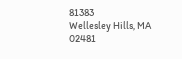81383
Wellesley Hills, MA 02481